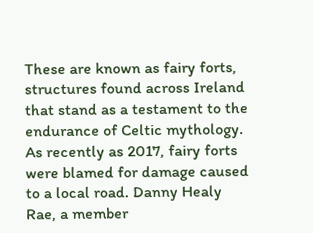These are known as fairy forts, structures found across Ireland that stand as a testament to the endurance of Celtic mythology. As recently as 2017, fairy forts were blamed for damage caused to a local road. Danny Healy Rae, a member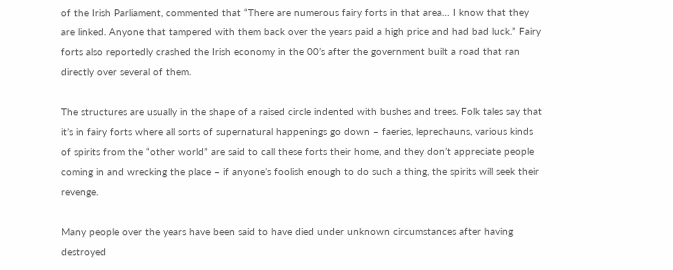of the Irish Parliament, commented that “There are numerous fairy forts in that area… I know that they are linked. Anyone that tampered with them back over the years paid a high price and had bad luck.” Fairy forts also reportedly crashed the Irish economy in the 00’s after the government built a road that ran directly over several of them.

The structures are usually in the shape of a raised circle indented with bushes and trees. Folk tales say that it’s in fairy forts where all sorts of supernatural happenings go down – faeries, leprechauns, various kinds of spirits from the “other world” are said to call these forts their home, and they don’t appreciate people coming in and wrecking the place – if anyone’s foolish enough to do such a thing, the spirits will seek their revenge.

Many people over the years have been said to have died under unknown circumstances after having destroyed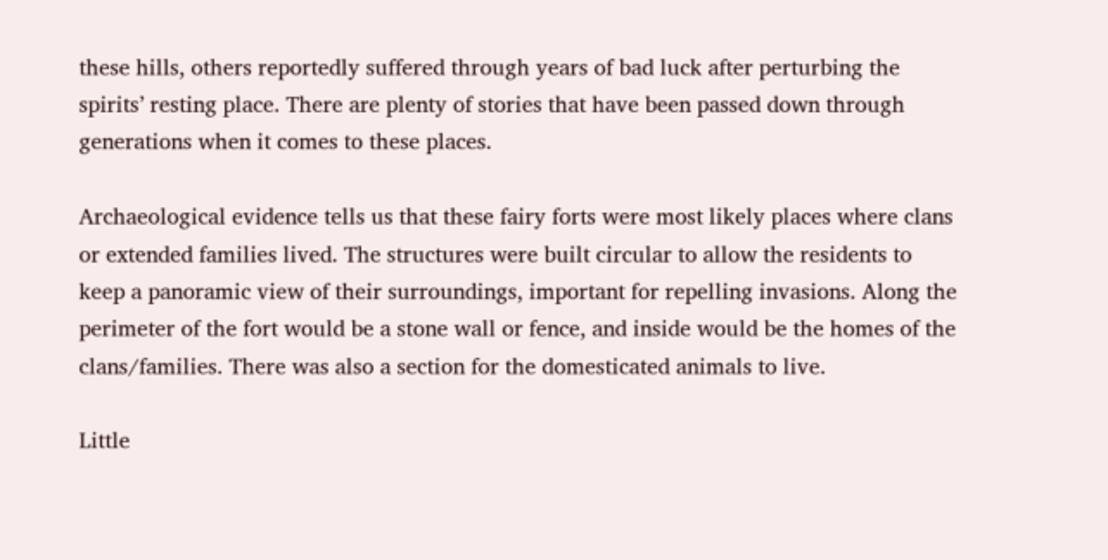these hills, others reportedly suffered through years of bad luck after perturbing the spirits’ resting place. There are plenty of stories that have been passed down through generations when it comes to these places.

Archaeological evidence tells us that these fairy forts were most likely places where clans or extended families lived. The structures were built circular to allow the residents to keep a panoramic view of their surroundings, important for repelling invasions. Along the perimeter of the fort would be a stone wall or fence, and inside would be the homes of the clans/families. There was also a section for the domesticated animals to live.

Little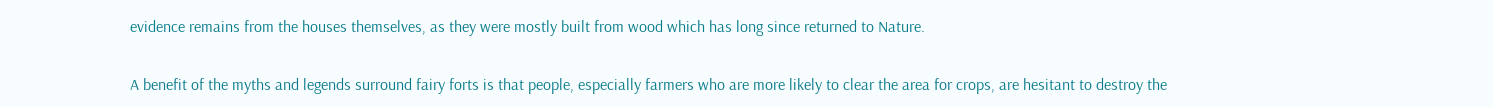evidence remains from the houses themselves, as they were mostly built from wood which has long since returned to Nature.

A benefit of the myths and legends surround fairy forts is that people, especially farmers who are more likely to clear the area for crops, are hesitant to destroy the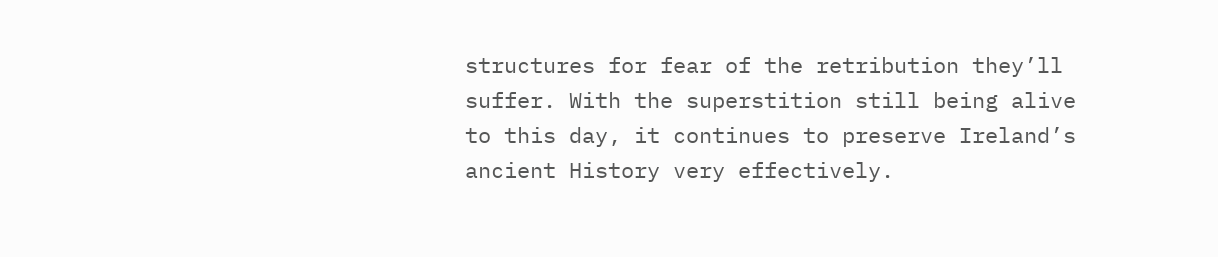structures for fear of the retribution they’ll suffer. With the superstition still being alive to this day, it continues to preserve Ireland’s ancient History very effectively.